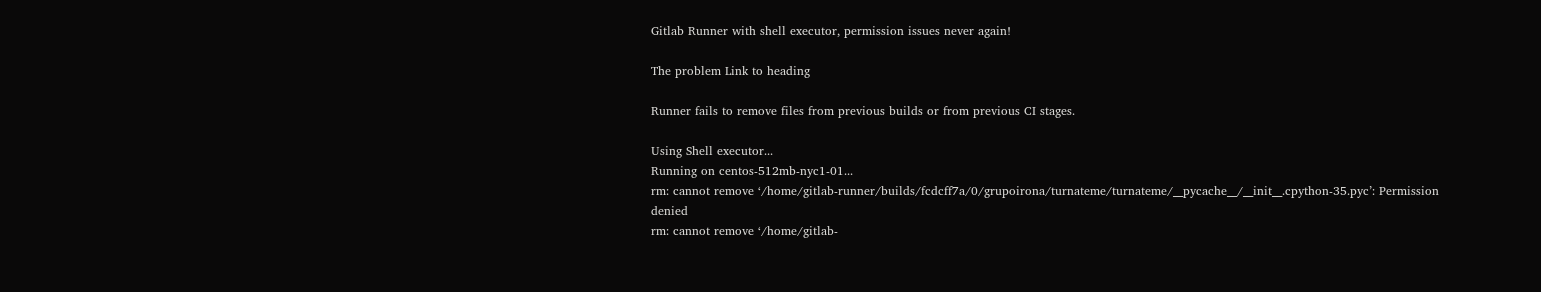Gitlab Runner with shell executor, permission issues never again!

The problem Link to heading

Runner fails to remove files from previous builds or from previous CI stages.

Using Shell executor...
Running on centos-512mb-nyc1-01...
rm: cannot remove ‘/home/gitlab-runner/builds/fcdcff7a/0/grupoirona/turnateme/turnateme/__pycache__/__init__.cpython-35.pyc’: Permission denied
rm: cannot remove ‘/home/gitlab-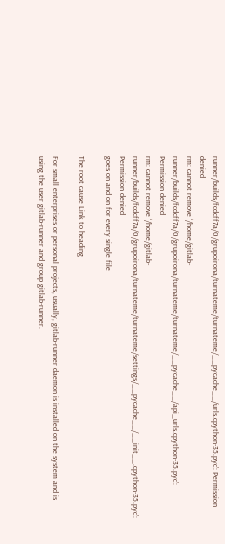runner/builds/fcdcff7a/0/grupoirona/turnateme/turnateme/__pycache__/urls.cpython-35.pyc’: Permission denied
rm: cannot remove ‘/home/gitlab-runner/builds/fcdcff7a/0/grupoirona/turnateme/turnateme/__pycache__/api_urls.cpython-35.pyc’: Permission denied
rm: cannot remove ‘/home/gitlab-runner/builds/fcdcff7a/0/grupoirona/turnateme/turnateme/settings/__pycache__/__init__.cpython-35.pyc’: Permission denied
goes on and on for every single file

The root cause Link to heading

For small enterprises or personal projects, usually, gitlab-runner daemon is installed on the system and is using the user gitlab-runner and group gitlab-runner.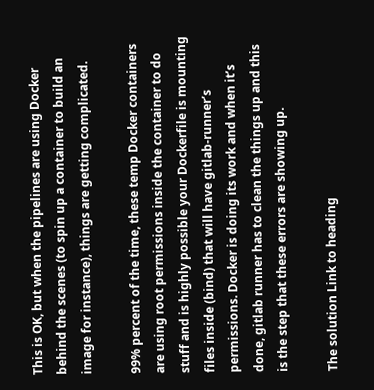This is OK, but when the pipelines are using Docker behind the scenes (to spin up a container to build an image for instance), things are getting complicated.

99% percent of the time, these temp Docker containers are using root permissions inside the container to do stuff and is highly possible your Dockerfile is mounting files inside (bind) that will have gitlab-runner’s permissions. Docker is doing its work and when it’s done, gitlab runner has to clean the things up and this is the step that these errors are showing up.

The solution Link to heading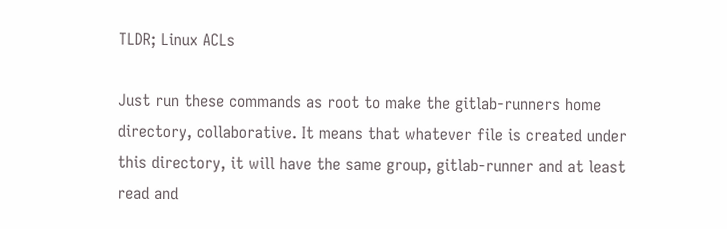TLDR; Linux ACLs

Just run these commands as root to make the gitlab-runners home directory, collaborative. It means that whatever file is created under this directory, it will have the same group, gitlab-runner and at least read and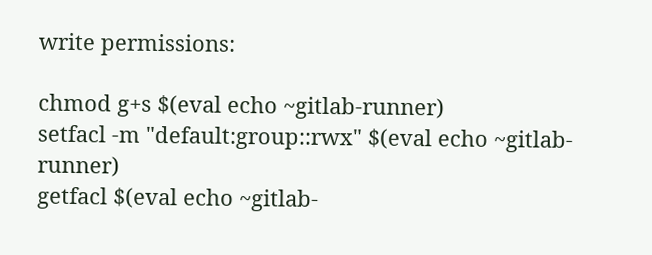write permissions:

chmod g+s $(eval echo ~gitlab-runner)
setfacl -m "default:group::rwx" $(eval echo ~gitlab-runner)
getfacl $(eval echo ~gitlab-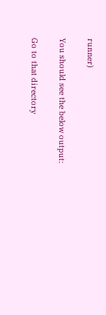runner)

You should see the below output:

Go to that directory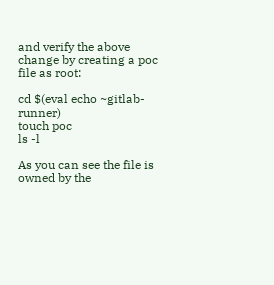and verify the above change by creating a poc file as root:

cd $(eval echo ~gitlab-runner)
touch poc
ls -l

As you can see the file is owned by the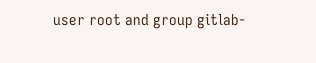user root and group gitlab-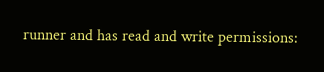runner and has read and write permissions: